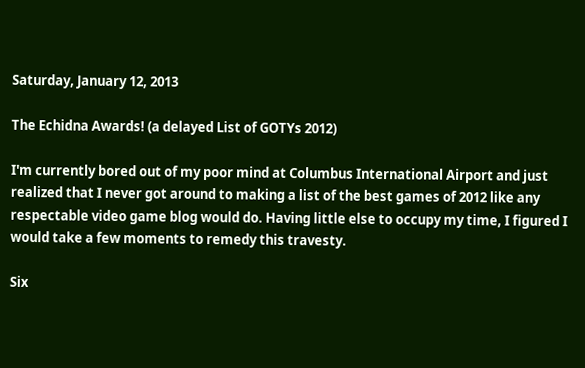Saturday, January 12, 2013

The Echidna Awards! (a delayed List of GOTYs 2012)

I'm currently bored out of my poor mind at Columbus International Airport and just realized that I never got around to making a list of the best games of 2012 like any respectable video game blog would do. Having little else to occupy my time, I figured I would take a few moments to remedy this travesty.

Six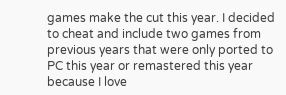games make the cut this year. I decided to cheat and include two games from previous years that were only ported to PC this year or remastered this year because I love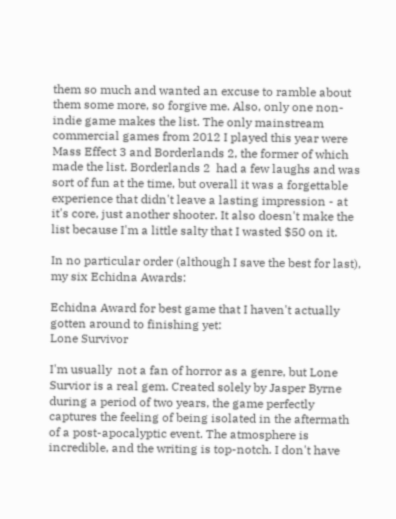them so much and wanted an excuse to ramble about them some more, so forgive me. Also, only one non-indie game makes the list. The only mainstream commercial games from 2012 I played this year were Mass Effect 3 and Borderlands 2, the former of which made the list. Borderlands 2  had a few laughs and was sort of fun at the time, but overall it was a forgettable experience that didn't leave a lasting impression - at it's core, just another shooter. It also doesn't make the list because I'm a little salty that I wasted $50 on it.

In no particular order (although I save the best for last), my six Echidna Awards:

Echidna Award for best game that I haven't actually gotten around to finishing yet:
Lone Survivor

I'm usually  not a fan of horror as a genre, but Lone Survior is a real gem. Created solely by Jasper Byrne during a period of two years, the game perfectly captures the feeling of being isolated in the aftermath of a post-apocalyptic event. The atmosphere is incredible, and the writing is top-notch. I don't have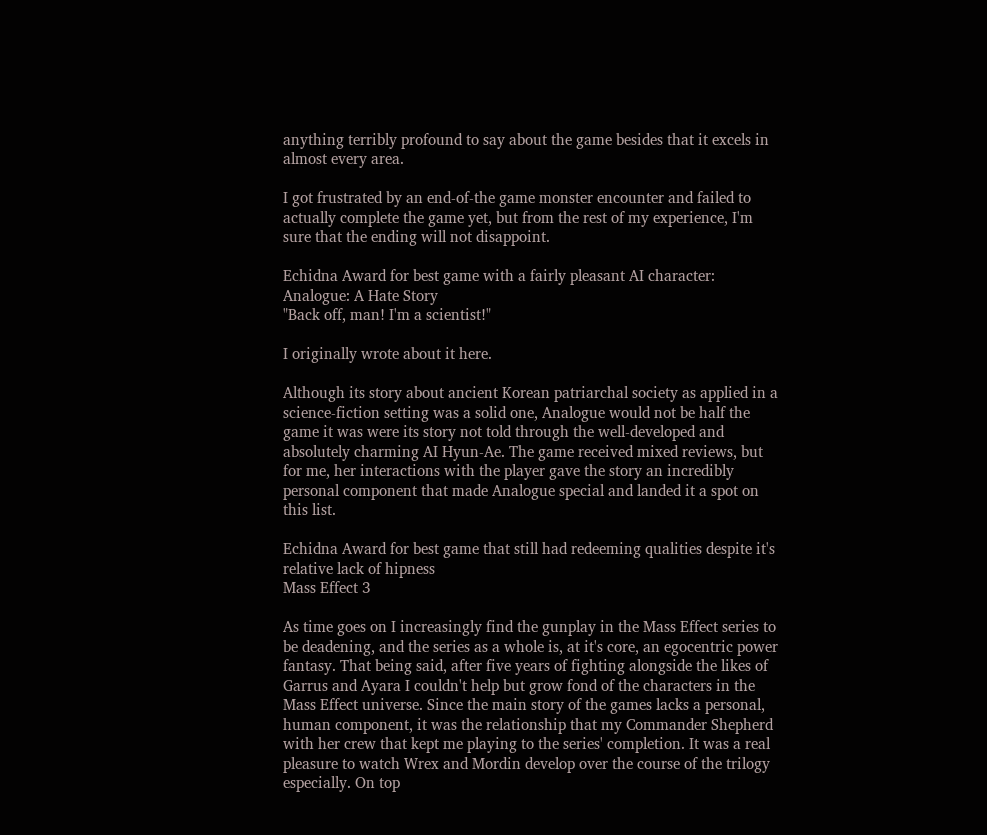anything terribly profound to say about the game besides that it excels in almost every area.

I got frustrated by an end-of-the game monster encounter and failed to actually complete the game yet, but from the rest of my experience, I'm sure that the ending will not disappoint.

Echidna Award for best game with a fairly pleasant AI character:
Analogue: A Hate Story
"Back off, man! I'm a scientist!"

I originally wrote about it here.

Although its story about ancient Korean patriarchal society as applied in a science-fiction setting was a solid one, Analogue would not be half the game it was were its story not told through the well-developed and absolutely charming AI Hyun-Ae. The game received mixed reviews, but for me, her interactions with the player gave the story an incredibly personal component that made Analogue special and landed it a spot on this list.

Echidna Award for best game that still had redeeming qualities despite it's relative lack of hipness
Mass Effect 3

As time goes on I increasingly find the gunplay in the Mass Effect series to be deadening, and the series as a whole is, at it's core, an egocentric power fantasy. That being said, after five years of fighting alongside the likes of Garrus and Ayara I couldn't help but grow fond of the characters in the Mass Effect universe. Since the main story of the games lacks a personal, human component, it was the relationship that my Commander Shepherd with her crew that kept me playing to the series' completion. It was a real pleasure to watch Wrex and Mordin develop over the course of the trilogy especially. On top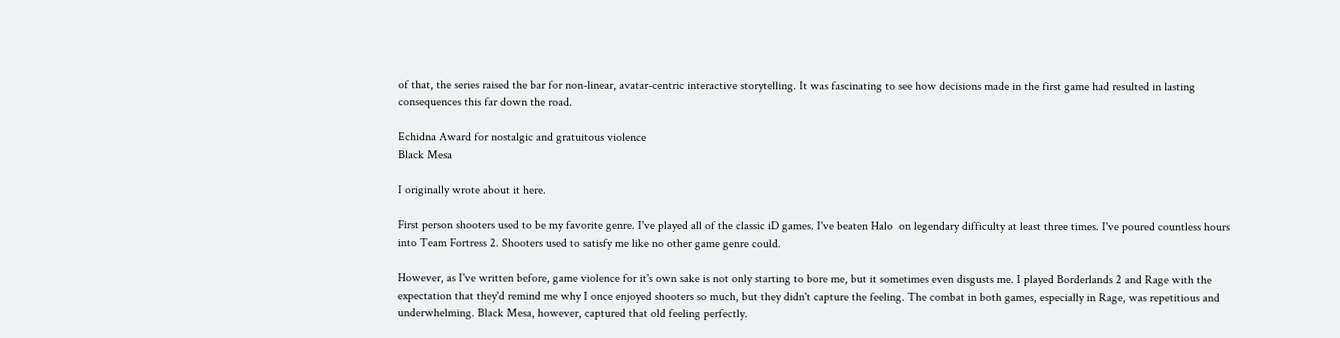of that, the series raised the bar for non-linear, avatar-centric interactive storytelling. It was fascinating to see how decisions made in the first game had resulted in lasting consequences this far down the road.

Echidna Award for nostalgic and gratuitous violence
Black Mesa

I originally wrote about it here.

First person shooters used to be my favorite genre. I've played all of the classic iD games. I've beaten Halo  on legendary difficulty at least three times. I've poured countless hours into Team Fortress 2. Shooters used to satisfy me like no other game genre could.

However, as I've written before, game violence for it's own sake is not only starting to bore me, but it sometimes even disgusts me. I played Borderlands 2 and Rage with the expectation that they'd remind me why I once enjoyed shooters so much, but they didn't capture the feeling. The combat in both games, especially in Rage, was repetitious and underwhelming. Black Mesa, however, captured that old feeling perfectly.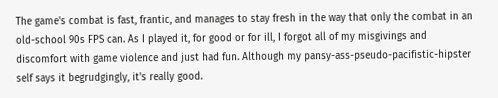The game's combat is fast, frantic, and manages to stay fresh in the way that only the combat in an old-school 90s FPS can. As I played it, for good or for ill, I forgot all of my misgivings and discomfort with game violence and just had fun. Although my pansy-ass-pseudo-pacifistic-hipster self says it begrudgingly, it's really good.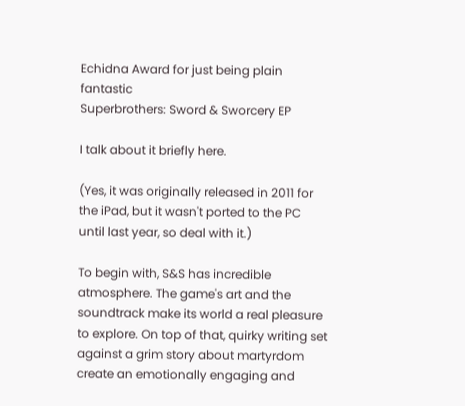Echidna Award for just being plain fantastic
Superbrothers: Sword & Sworcery EP

I talk about it briefly here.

(Yes, it was originally released in 2011 for the iPad, but it wasn't ported to the PC until last year, so deal with it.)

To begin with, S&S has incredible atmosphere. The game's art and the soundtrack make its world a real pleasure to explore. On top of that, quirky writing set against a grim story about martyrdom create an emotionally engaging and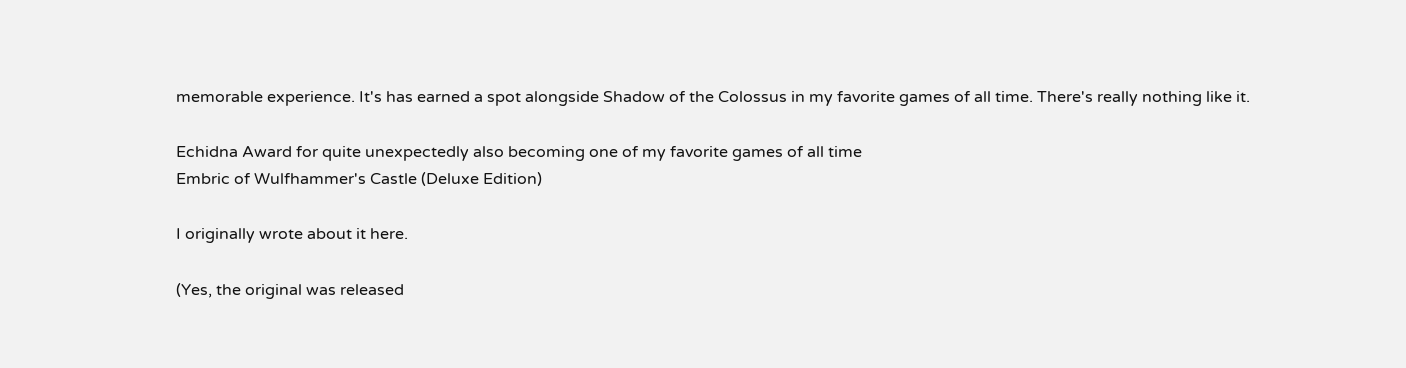memorable experience. It's has earned a spot alongside Shadow of the Colossus in my favorite games of all time. There's really nothing like it.

Echidna Award for quite unexpectedly also becoming one of my favorite games of all time
Embric of Wulfhammer's Castle (Deluxe Edition)

I originally wrote about it here.

(Yes, the original was released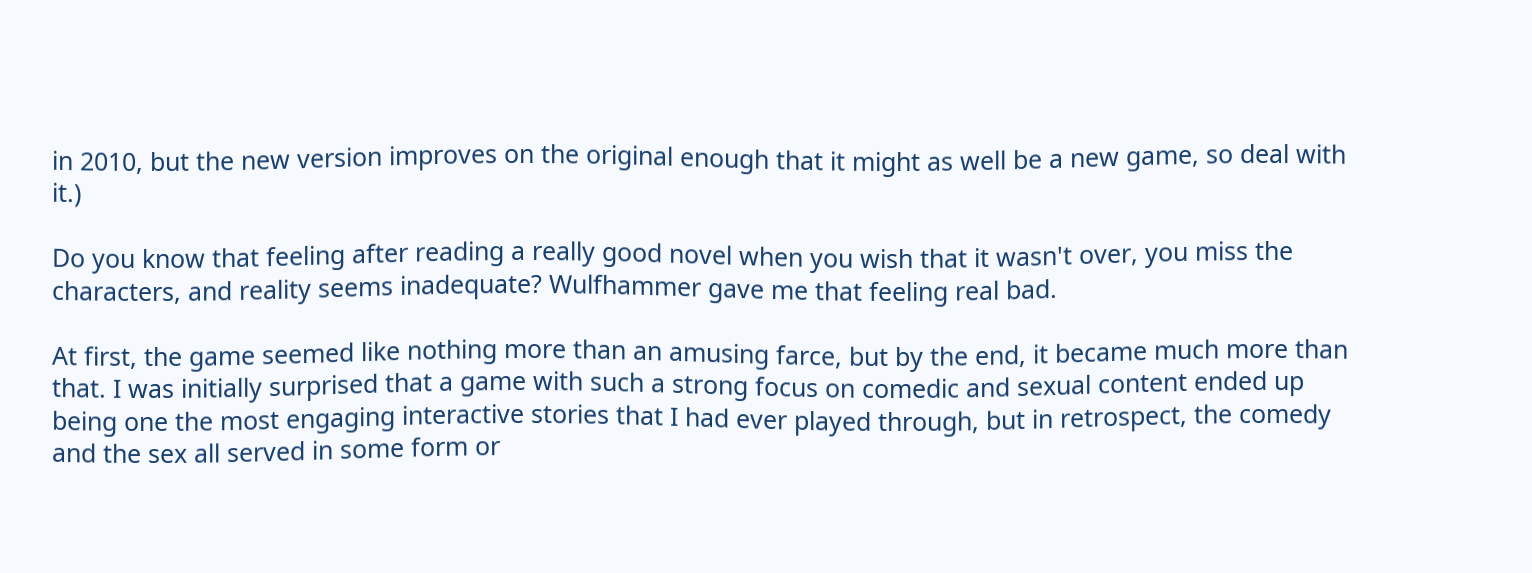in 2010, but the new version improves on the original enough that it might as well be a new game, so deal with it.)

Do you know that feeling after reading a really good novel when you wish that it wasn't over, you miss the characters, and reality seems inadequate? Wulfhammer gave me that feeling real bad.

At first, the game seemed like nothing more than an amusing farce, but by the end, it became much more than that. I was initially surprised that a game with such a strong focus on comedic and sexual content ended up being one the most engaging interactive stories that I had ever played through, but in retrospect, the comedy and the sex all served in some form or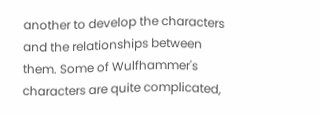another to develop the characters and the relationships between them. Some of Wulfhammer's characters are quite complicated,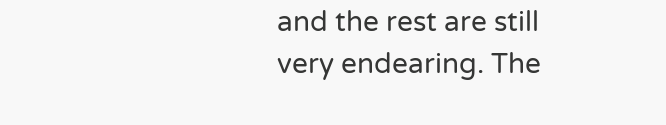and the rest are still very endearing. The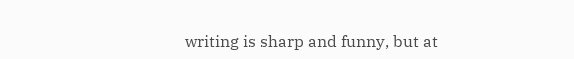writing is sharp and funny, but at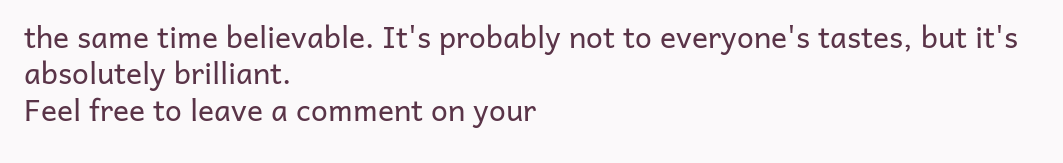the same time believable. It's probably not to everyone's tastes, but it's absolutely brilliant.
Feel free to leave a comment on your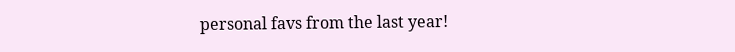personal favs from the last year!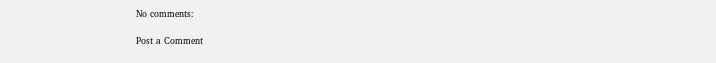No comments:

Post a Comment